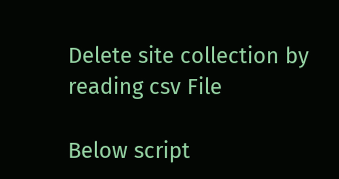Delete site collection by reading csv File

Below script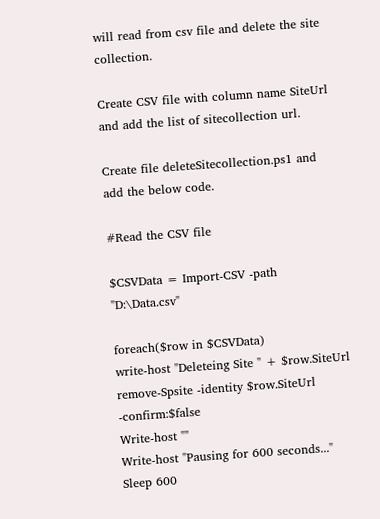will read from csv file and delete the site collection.

Create CSV file with column name SiteUrl and add the list of sitecollection url.

Create file deleteSitecollection.ps1 and add the below code.

#Read the CSV file

$CSVData = Import-CSV -path "D:\Data.csv"

foreach($row in $CSVData)
write-host "Deleteing Site " + $row.SiteUrl
remove-Spsite -identity $row.SiteUrl -confirm:$false
Write-host ""
Write-host "Pausing for 600 seconds..."
Sleep 600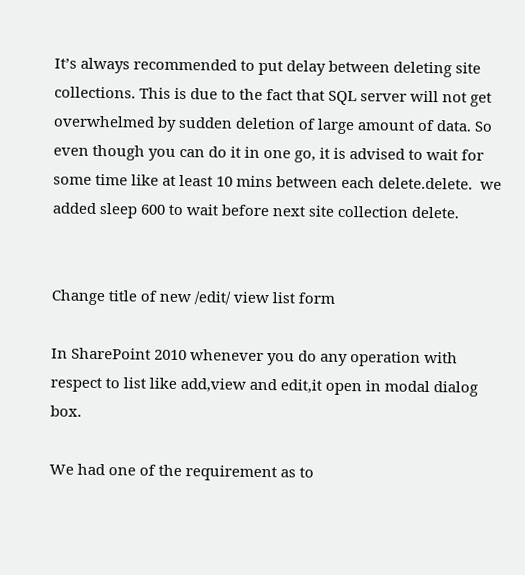It’s always recommended to put delay between deleting site collections. This is due to the fact that SQL server will not get overwhelmed by sudden deletion of large amount of data. So even though you can do it in one go, it is advised to wait for some time like at least 10 mins between each delete.delete.  we added sleep 600 to wait before next site collection delete.


Change title of new /edit/ view list form

In SharePoint 2010 whenever you do any operation with respect to list like add,view and edit,it open in modal dialog box.

We had one of the requirement as to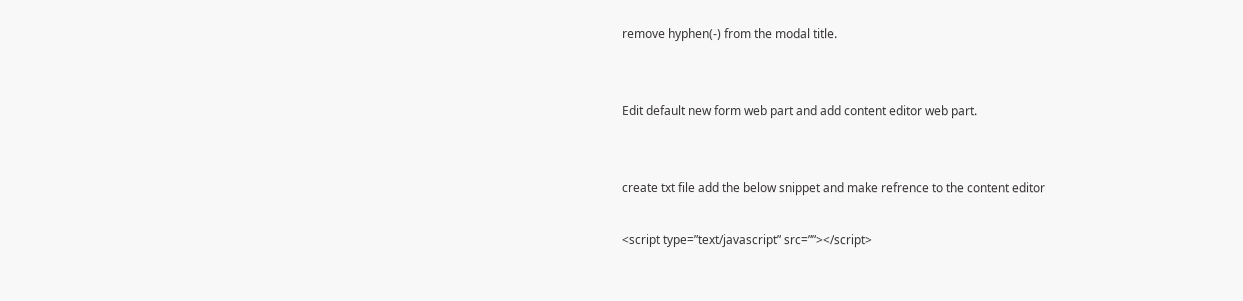remove hyphen(-) from the modal title.


Edit default new form web part and add content editor web part.


create txt file add the below snippet and make refrence to the content editor

<script type=”text/javascript” src=””></script>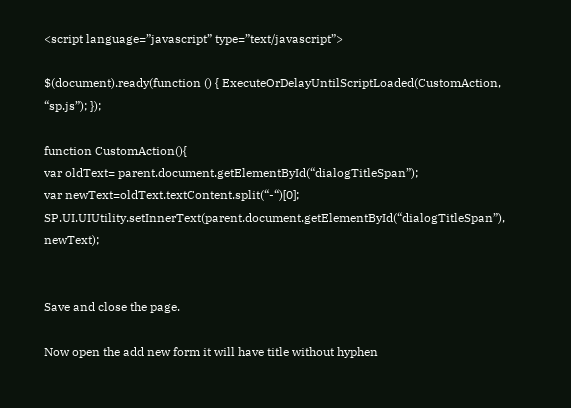<script language=”javascript” type=”text/javascript”>

$(document).ready(function () { ExecuteOrDelayUntilScriptLoaded(CustomAction, “sp.js”); });

function CustomAction(){
var oldText= parent.document.getElementById(“dialogTitleSpan”);
var newText=oldText.textContent.split(“-“)[0];
SP.UI.UIUtility.setInnerText(parent.document.getElementById(“dialogTitleSpan”), newText);


Save and close the page.

Now open the add new form it will have title without hyphen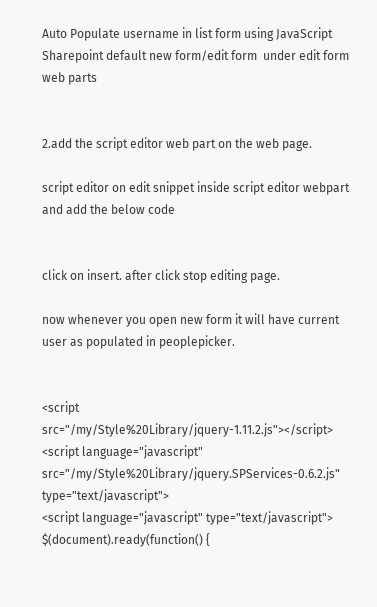Auto Populate username in list form using JavaScript Sharepoint default new form/edit form  under edit form web parts


2.add the script editor web part on the web page.

script editor on edit snippet inside script editor webpart and add the below code


click on insert. after click stop editing page.

now whenever you open new form it will have current user as populated in peoplepicker.


<script src="/my/Style%20Library/jquery-1.11.2.js"></script>
<script language="javascript" src="/my/Style%20Library/jquery.SPServices-0.6.2.js" type="text/javascript">
<script language="javascript" type="text/javascript">
$(document).ready(function() {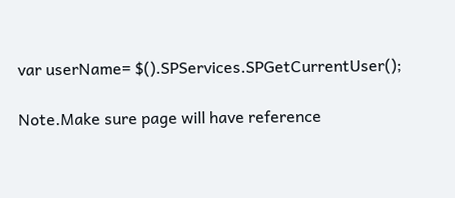var userName= $().SPServices.SPGetCurrentUser();

Note.Make sure page will have reference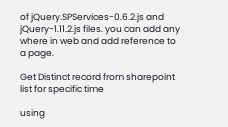of jQuery.SPServices-0.6.2.js and jQuery-1.11.2.js files. you can add any where in web and add reference to a page.

Get Distinct record from sharepoint list for specific time

using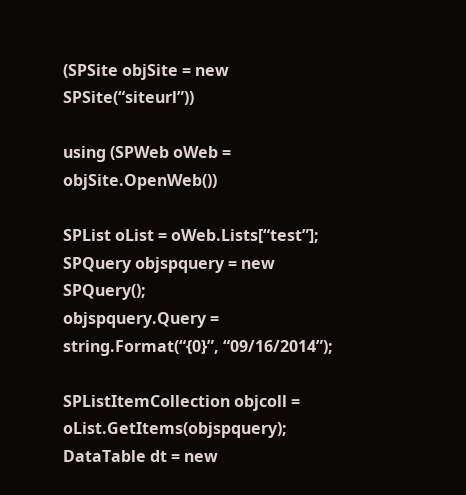(SPSite objSite = new SPSite(“siteurl”))

using (SPWeb oWeb = objSite.OpenWeb())

SPList oList = oWeb.Lists[“test”];
SPQuery objspquery = new SPQuery();
objspquery.Query = string.Format(“{0}”, “09/16/2014”);

SPListItemCollection objcoll = oList.GetItems(objspquery);
DataTable dt = new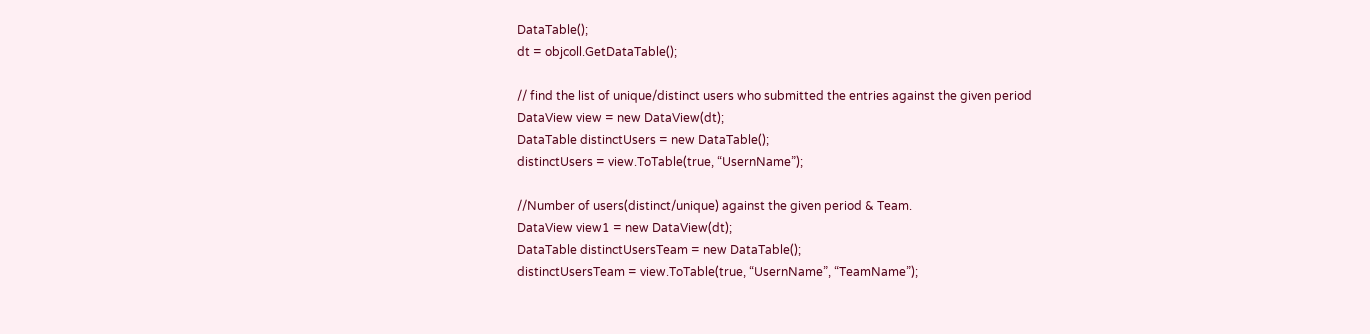DataTable();
dt = objcoll.GetDataTable();

// find the list of unique/distinct users who submitted the entries against the given period
DataView view = new DataView(dt);
DataTable distinctUsers = new DataTable();
distinctUsers = view.ToTable(true, “UsernName”);

//Number of users(distinct/unique) against the given period & Team.
DataView view1 = new DataView(dt);
DataTable distinctUsersTeam = new DataTable();
distinctUsersTeam = view.ToTable(true, “UsernName”, “TeamName”);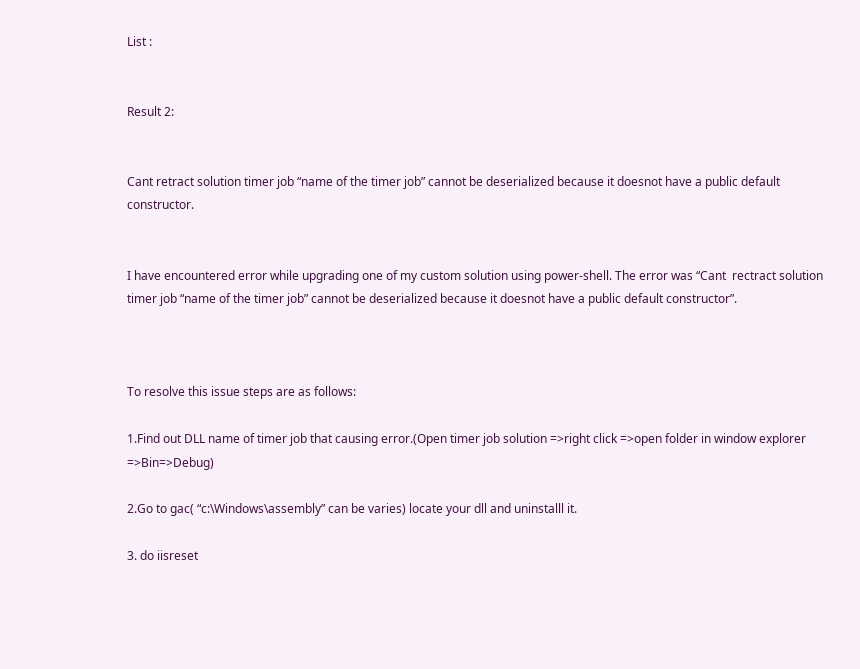List :


Result 2:


Cant retract solution timer job “name of the timer job” cannot be deserialized because it doesnot have a public default constructor.


I have encountered error while upgrading one of my custom solution using power-shell. The error was “Cant  rectract solution timer job “name of the timer job” cannot be deserialized because it doesnot have a public default constructor”.



To resolve this issue steps are as follows:

1.Find out DLL name of timer job that causing error.(Open timer job solution =>right click =>open folder in window explorer =>Bin=>Debug)

2.Go to gac( “c:\Windows\assembly” can be varies) locate your dll and uninstalll it.

3. do iisreset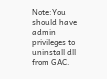Note:You should have admin privileges to uninstall dll from GAC.